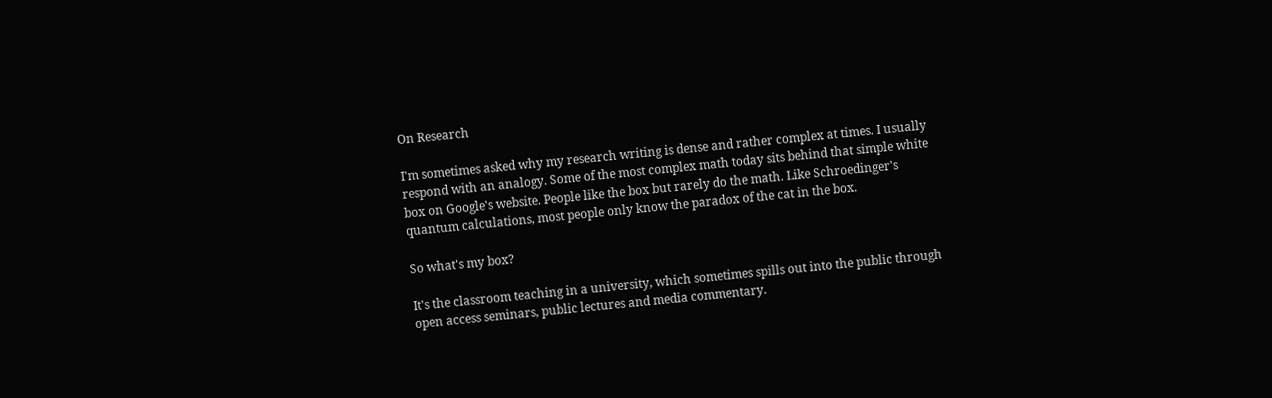On Research

I'm sometimes asked why my research writing is dense and rather complex at times. I usually respond with an analogy. Some of the most complex math today sits behind that simple white box on Google's website. People like the box but rarely do the math. Like Schroedinger's quantum calculations, most people only know the paradox of the cat in the box.

So what's my box?

It's the classroom teaching in a university, which sometimes spills out into the public through open access seminars, public lectures and media commentary.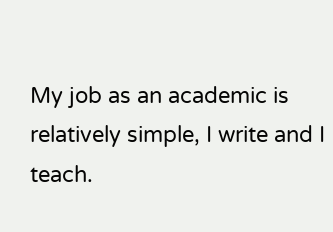My job as an academic is relatively simple, I write and I teach.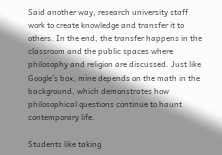Said another way, research university staff work to create knowledge and transfer it to others. In the end, the transfer happens in the classroom and the public spaces where philosophy and religion are discussed. Just like Google's box, mine depends on the math in the background, which demonstrates how philosophical questions continue to haunt contemporary life.

Students like taking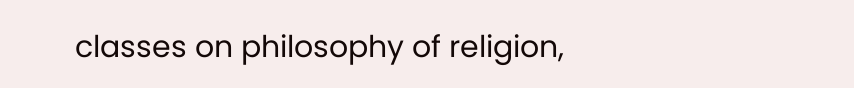classes on philosophy of religion,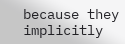because they implicitly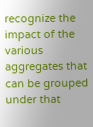recognize the impact of the various aggregates that can be grouped under that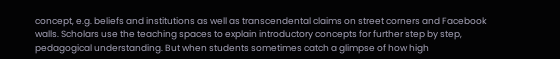concept, e.g. beliefs and institutions as well as transcendental claims on street corners and Facebook walls. Scholars use the teaching spaces to explain introductory concepts for further step by step, pedagogical understanding. But when students sometimes catch a glimpse of how high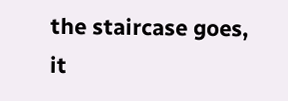the staircase goes, it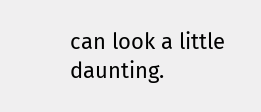can look a little daunting.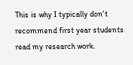This is why I typically don't recommend first year students read my research work.